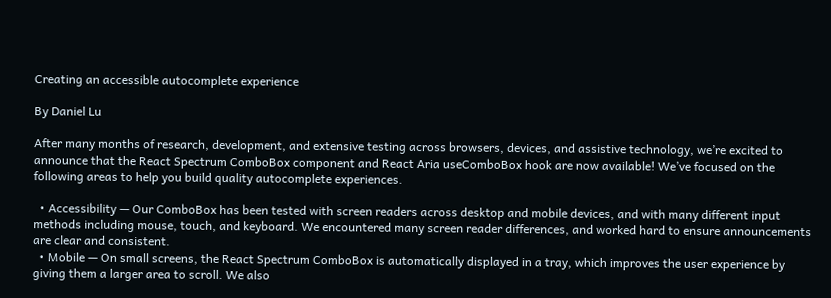Creating an accessible autocomplete experience

By Daniel Lu

After many months of research, development, and extensive testing across browsers, devices, and assistive technology, we’re excited to announce that the React Spectrum ComboBox component and React Aria useComboBox hook are now available! We’ve focused on the following areas to help you build quality autocomplete experiences.

  • Accessibility — Our ComboBox has been tested with screen readers across desktop and mobile devices, and with many different input methods including mouse, touch, and keyboard. We encountered many screen reader differences, and worked hard to ensure announcements are clear and consistent.
  • Mobile — On small screens, the React Spectrum ComboBox is automatically displayed in a tray, which improves the user experience by giving them a larger area to scroll. We also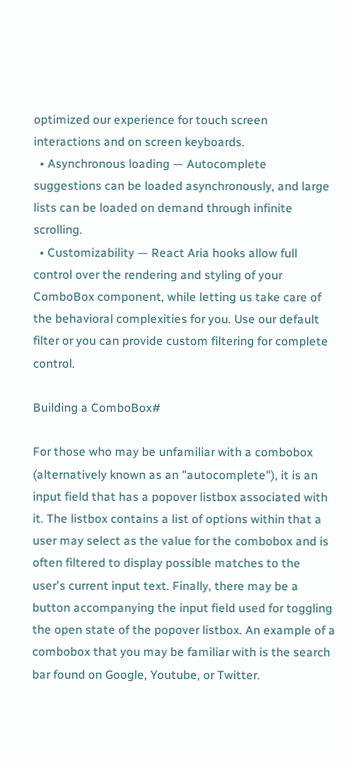optimized our experience for touch screen interactions and on screen keyboards.
  • Asynchronous loading — Autocomplete suggestions can be loaded asynchronously, and large lists can be loaded on demand through infinite scrolling.
  • Customizability — React Aria hooks allow full control over the rendering and styling of your ComboBox component, while letting us take care of the behavioral complexities for you. Use our default filter or you can provide custom filtering for complete control.

Building a ComboBox#

For those who may be unfamiliar with a combobox (alternatively known as an "autocomplete"), it is an input field that has a popover listbox associated with it. The listbox contains a list of options within that a user may select as the value for the combobox and is often filtered to display possible matches to the user's current input text. Finally, there may be a button accompanying the input field used for toggling the open state of the popover listbox. An example of a combobox that you may be familiar with is the search bar found on Google, Youtube, or Twitter.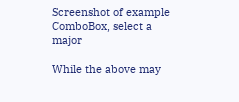Screenshot of example ComboBox, select a major

While the above may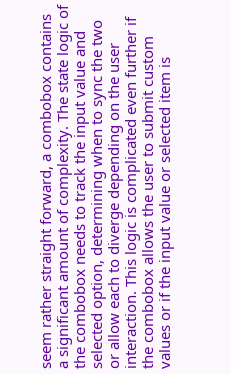seem rather straight forward, a combobox contains a significant amount of complexity. The state logic of the combobox needs to track the input value and selected option, determining when to sync the two or allow each to diverge depending on the user interaction. This logic is complicated even further if the combobox allows the user to submit custom values or if the input value or selected item is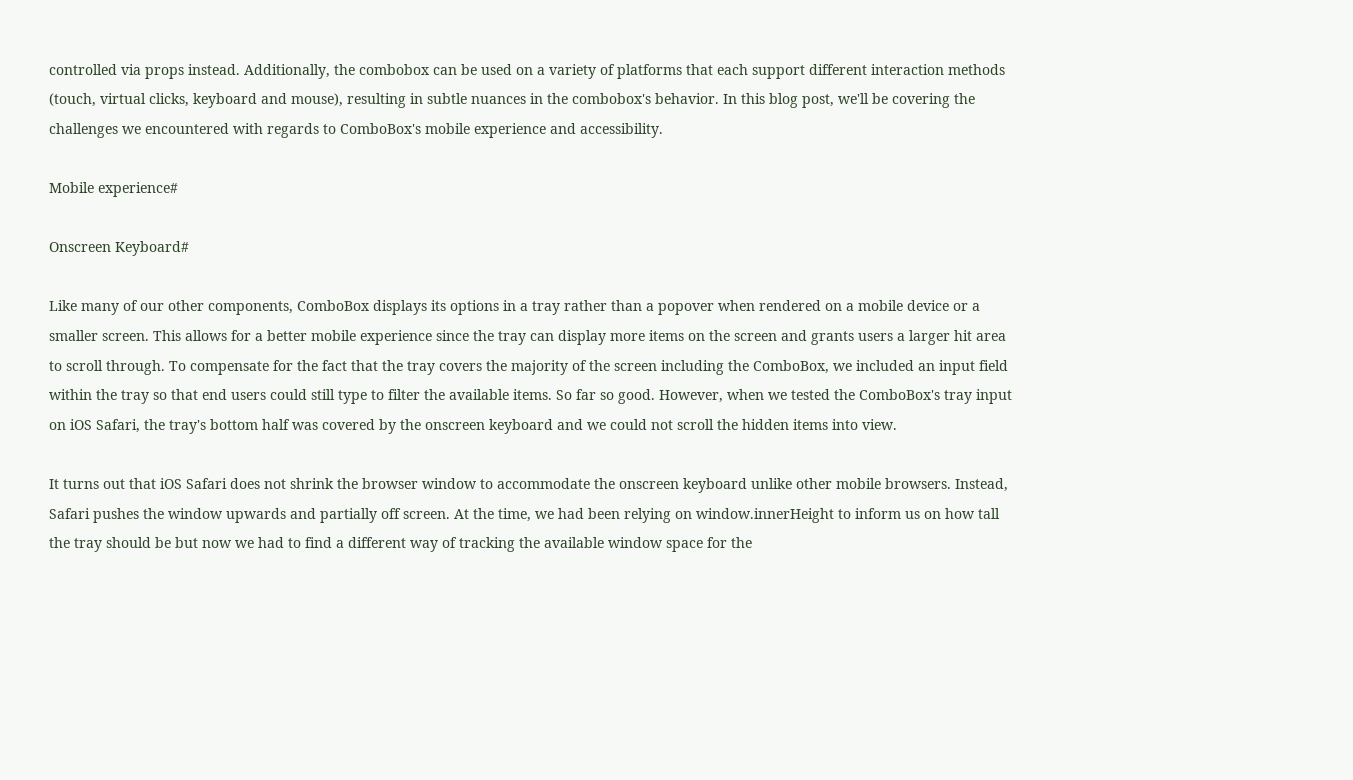controlled via props instead. Additionally, the combobox can be used on a variety of platforms that each support different interaction methods (touch, virtual clicks, keyboard and mouse), resulting in subtle nuances in the combobox's behavior. In this blog post, we'll be covering the challenges we encountered with regards to ComboBox's mobile experience and accessibility.

Mobile experience#

Onscreen Keyboard#

Like many of our other components, ComboBox displays its options in a tray rather than a popover when rendered on a mobile device or a smaller screen. This allows for a better mobile experience since the tray can display more items on the screen and grants users a larger hit area to scroll through. To compensate for the fact that the tray covers the majority of the screen including the ComboBox, we included an input field within the tray so that end users could still type to filter the available items. So far so good. However, when we tested the ComboBox's tray input on iOS Safari, the tray's bottom half was covered by the onscreen keyboard and we could not scroll the hidden items into view.

It turns out that iOS Safari does not shrink the browser window to accommodate the onscreen keyboard unlike other mobile browsers. Instead, Safari pushes the window upwards and partially off screen. At the time, we had been relying on window.innerHeight to inform us on how tall the tray should be but now we had to find a different way of tracking the available window space for the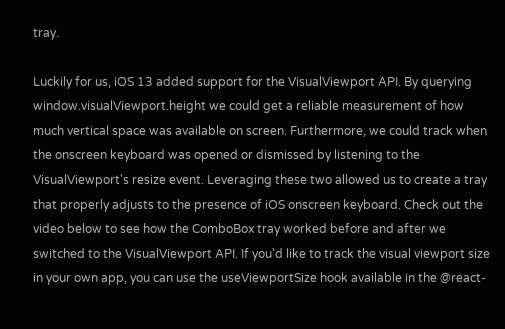tray.

Luckily for us, iOS 13 added support for the VisualViewport API. By querying window.visualViewport.height we could get a reliable measurement of how much vertical space was available on screen. Furthermore, we could track when the onscreen keyboard was opened or dismissed by listening to the VisualViewport's resize event. Leveraging these two allowed us to create a tray that properly adjusts to the presence of iOS onscreen keyboard. Check out the video below to see how the ComboBox tray worked before and after we switched to the VisualViewport API. If you'd like to track the visual viewport size in your own app, you can use the useViewportSize hook available in the @react-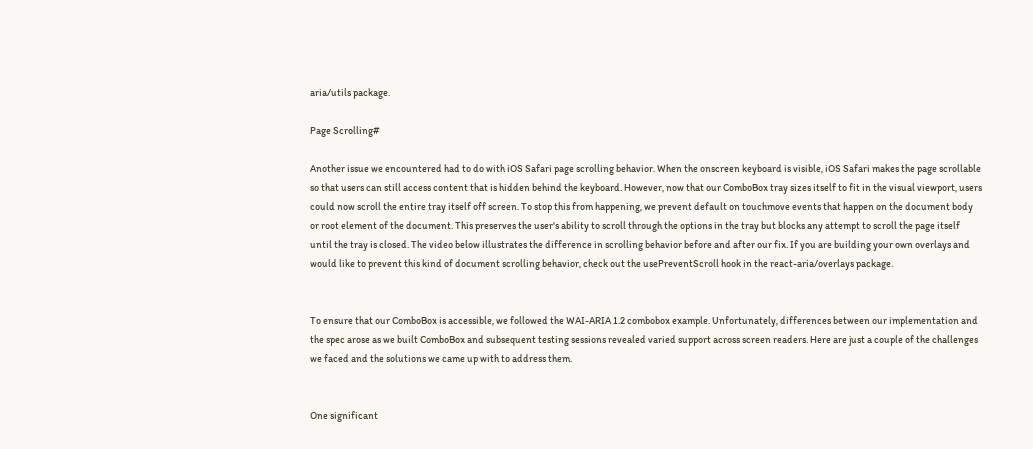aria/utils package.

Page Scrolling#

Another issue we encountered had to do with iOS Safari page scrolling behavior. When the onscreen keyboard is visible, iOS Safari makes the page scrollable so that users can still access content that is hidden behind the keyboard. However, now that our ComboBox tray sizes itself to fit in the visual viewport, users could now scroll the entire tray itself off screen. To stop this from happening, we prevent default on touchmove events that happen on the document body or root element of the document. This preserves the user's ability to scroll through the options in the tray but blocks any attempt to scroll the page itself until the tray is closed. The video below illustrates the difference in scrolling behavior before and after our fix. If you are building your own overlays and would like to prevent this kind of document scrolling behavior, check out the usePreventScroll hook in the react-aria/overlays package.


To ensure that our ComboBox is accessible, we followed the WAI-ARIA 1.2 combobox example. Unfortunately, differences between our implementation and the spec arose as we built ComboBox and subsequent testing sessions revealed varied support across screen readers. Here are just a couple of the challenges we faced and the solutions we came up with to address them.


One significant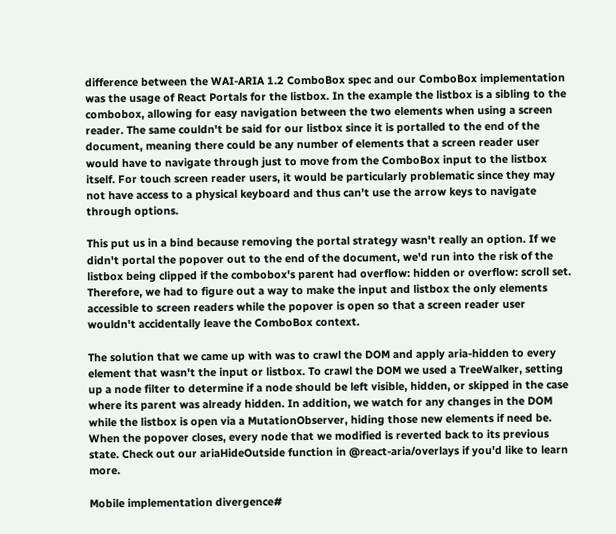difference between the WAI-ARIA 1.2 ComboBox spec and our ComboBox implementation was the usage of React Portals for the listbox. In the example the listbox is a sibling to the combobox, allowing for easy navigation between the two elements when using a screen reader. The same couldn't be said for our listbox since it is portalled to the end of the document, meaning there could be any number of elements that a screen reader user would have to navigate through just to move from the ComboBox input to the listbox itself. For touch screen reader users, it would be particularly problematic since they may not have access to a physical keyboard and thus can't use the arrow keys to navigate through options.

This put us in a bind because removing the portal strategy wasn't really an option. If we didn't portal the popover out to the end of the document, we'd run into the risk of the listbox being clipped if the combobox's parent had overflow: hidden or overflow: scroll set. Therefore, we had to figure out a way to make the input and listbox the only elements accessible to screen readers while the popover is open so that a screen reader user wouldn't accidentally leave the ComboBox context.

The solution that we came up with was to crawl the DOM and apply aria-hidden to every element that wasn't the input or listbox. To crawl the DOM we used a TreeWalker, setting up a node filter to determine if a node should be left visible, hidden, or skipped in the case where its parent was already hidden. In addition, we watch for any changes in the DOM while the listbox is open via a MutationObserver, hiding those new elements if need be. When the popover closes, every node that we modified is reverted back to its previous state. Check out our ariaHideOutside function in @react-aria/overlays if you'd like to learn more.

Mobile implementation divergence#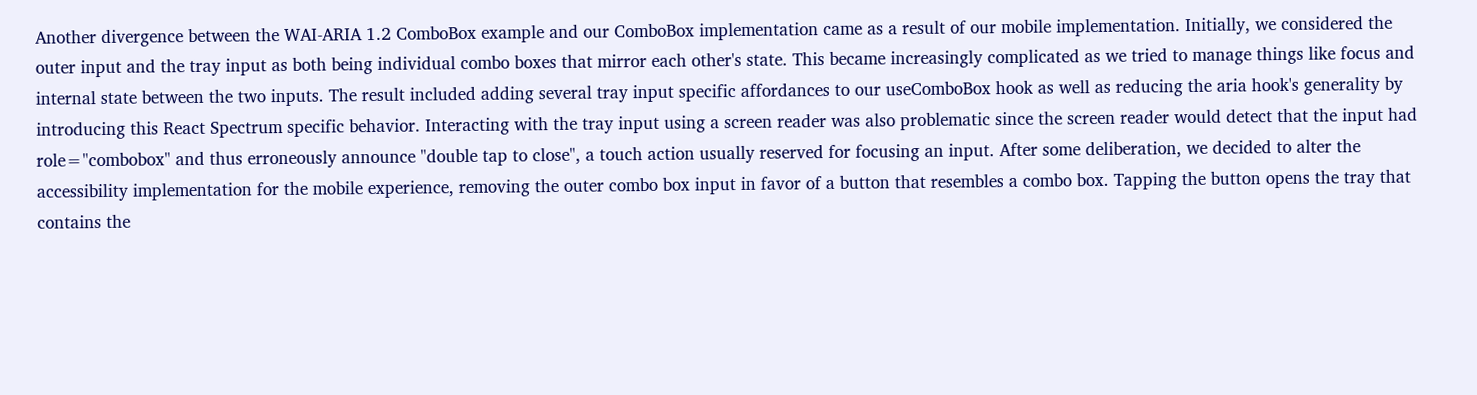Another divergence between the WAI-ARIA 1.2 ComboBox example and our ComboBox implementation came as a result of our mobile implementation. Initially, we considered the outer input and the tray input as both being individual combo boxes that mirror each other's state. This became increasingly complicated as we tried to manage things like focus and internal state between the two inputs. The result included adding several tray input specific affordances to our useComboBox hook as well as reducing the aria hook's generality by introducing this React Spectrum specific behavior. Interacting with the tray input using a screen reader was also problematic since the screen reader would detect that the input had role="combobox" and thus erroneously announce "double tap to close", a touch action usually reserved for focusing an input. After some deliberation, we decided to alter the accessibility implementation for the mobile experience, removing the outer combo box input in favor of a button that resembles a combo box. Tapping the button opens the tray that contains the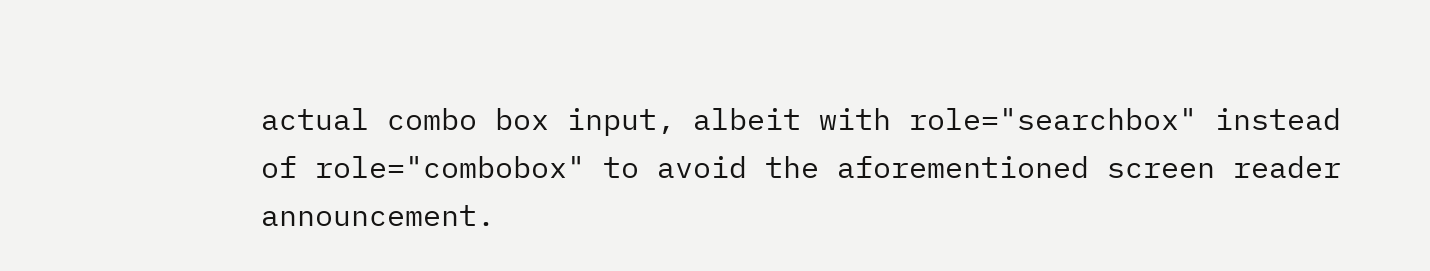actual combo box input, albeit with role="searchbox" instead of role="combobox" to avoid the aforementioned screen reader announcement.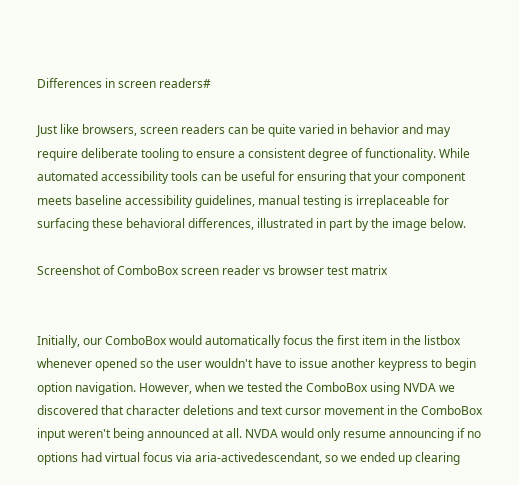Differences in screen readers#

Just like browsers, screen readers can be quite varied in behavior and may require deliberate tooling to ensure a consistent degree of functionality. While automated accessibility tools can be useful for ensuring that your component meets baseline accessibility guidelines, manual testing is irreplaceable for surfacing these behavioral differences, illustrated in part by the image below.

Screenshot of ComboBox screen reader vs browser test matrix


Initially, our ComboBox would automatically focus the first item in the listbox whenever opened so the user wouldn't have to issue another keypress to begin option navigation. However, when we tested the ComboBox using NVDA we discovered that character deletions and text cursor movement in the ComboBox input weren't being announced at all. NVDA would only resume announcing if no options had virtual focus via aria-activedescendant, so we ended up clearing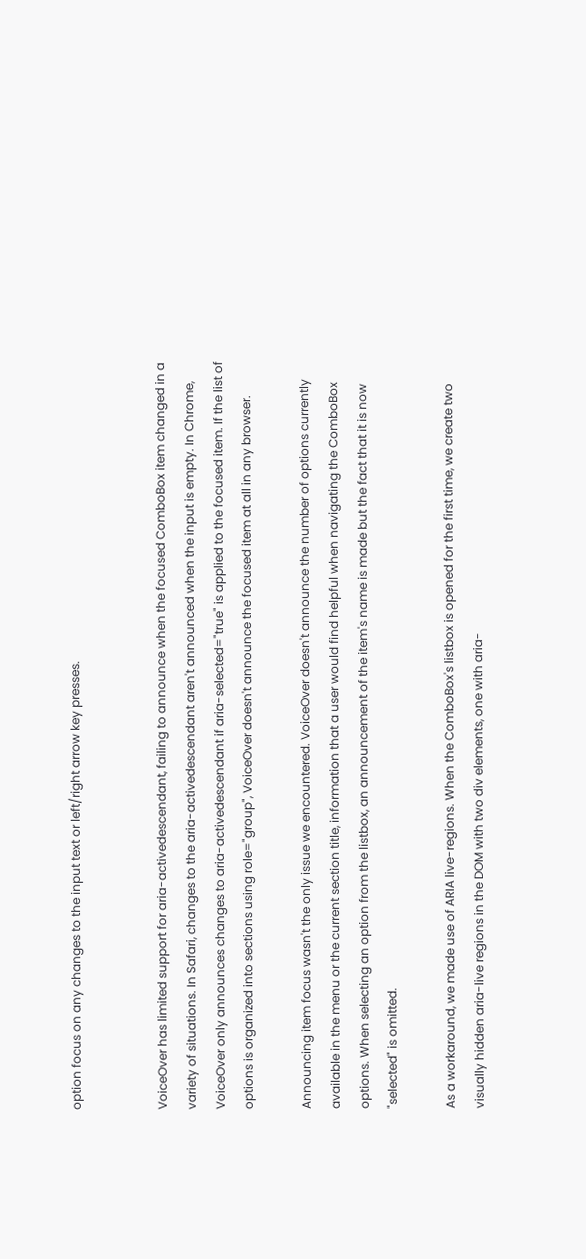option focus on any changes to the input text or left/right arrow key presses.


VoiceOver has limited support for aria-activedescendant, failing to announce when the focused ComboBox item changed in a variety of situations. In Safari, changes to the aria-activedescendant aren't announced when the input is empty. In Chrome, VoiceOver only announces changes to aria-activedescendant if aria-selected="true" is applied to the focused item. If the list of options is organized into sections using role="group", VoiceOver doesn't announce the focused item at all in any browser.

Announcing item focus wasn't the only issue we encountered. VoiceOver doesn't announce the number of options currently available in the menu or the current section title, information that a user would find helpful when navigating the ComboBox options. When selecting an option from the listbox, an announcement of the item's name is made but the fact that it is now "selected" is omitted.

As a workaround, we made use of ARIA live-regions. When the ComboBox's listbox is opened for the first time, we create two visually hidden aria-live regions in the DOM with two div elements, one with aria-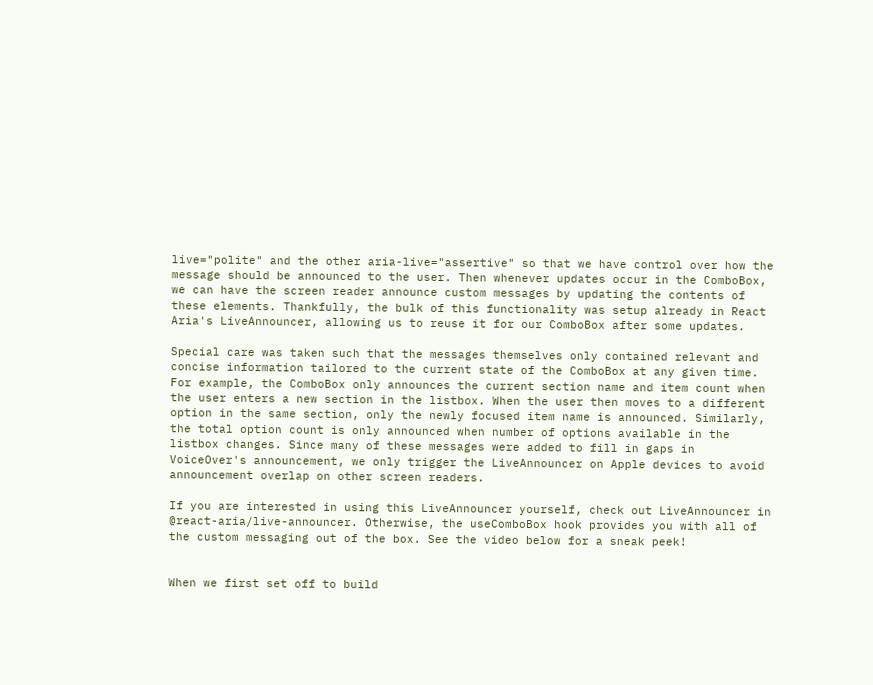live="polite" and the other aria-live="assertive" so that we have control over how the message should be announced to the user. Then whenever updates occur in the ComboBox, we can have the screen reader announce custom messages by updating the contents of these elements. Thankfully, the bulk of this functionality was setup already in React Aria's LiveAnnouncer, allowing us to reuse it for our ComboBox after some updates.

Special care was taken such that the messages themselves only contained relevant and concise information tailored to the current state of the ComboBox at any given time. For example, the ComboBox only announces the current section name and item count when the user enters a new section in the listbox. When the user then moves to a different option in the same section, only the newly focused item name is announced. Similarly, the total option count is only announced when number of options available in the listbox changes. Since many of these messages were added to fill in gaps in VoiceOver's announcement, we only trigger the LiveAnnouncer on Apple devices to avoid announcement overlap on other screen readers.

If you are interested in using this LiveAnnouncer yourself, check out LiveAnnouncer in @react-aria/live-announcer. Otherwise, the useComboBox hook provides you with all of the custom messaging out of the box. See the video below for a sneak peek!


When we first set off to build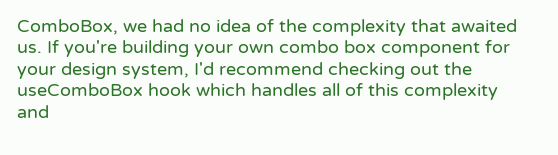ComboBox, we had no idea of the complexity that awaited us. If you're building your own combo box component for your design system, I'd recommend checking out the useComboBox hook which handles all of this complexity and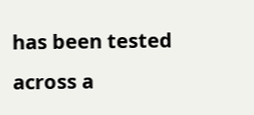has been tested across a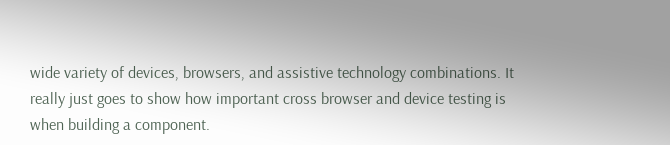wide variety of devices, browsers, and assistive technology combinations. It really just goes to show how important cross browser and device testing is when building a component.